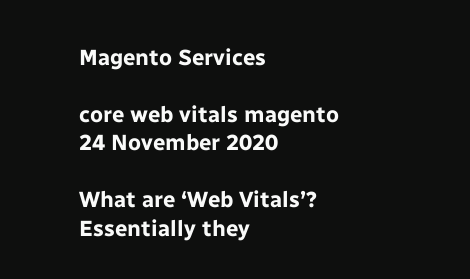Magento Services

core web vitals magento
24 November 2020

What are ‘Web Vitals’? Essentially they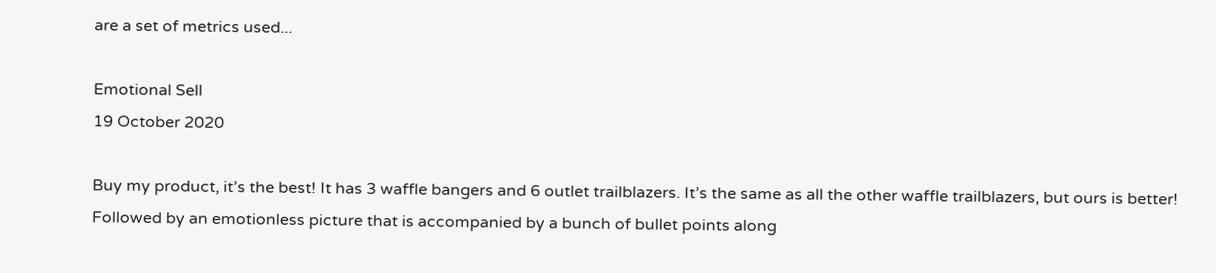are a set of metrics used...

Emotional Sell
19 October 2020

Buy my product, it’s the best! It has 3 waffle bangers and 6 outlet trailblazers. It’s the same as all the other waffle trailblazers, but ours is better! Followed by an emotionless picture that is accompanied by a bunch of bullet points along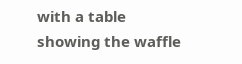with a table showing the waffle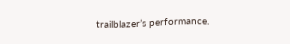trailblazer’s performance.